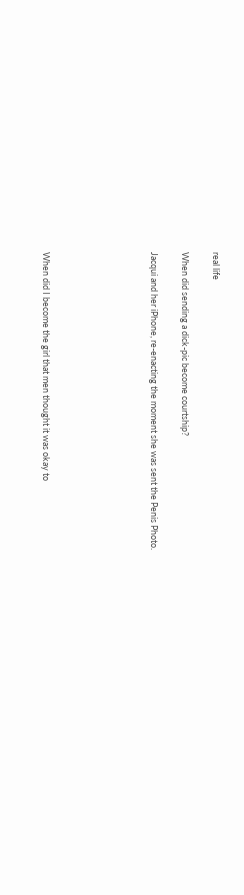real life

When did sending a dick-pic become courtship?

Jacqui and her iPhone, re-enacting the moment she was sent the Penis Photo.






When did I become the girl that men thought it was okay to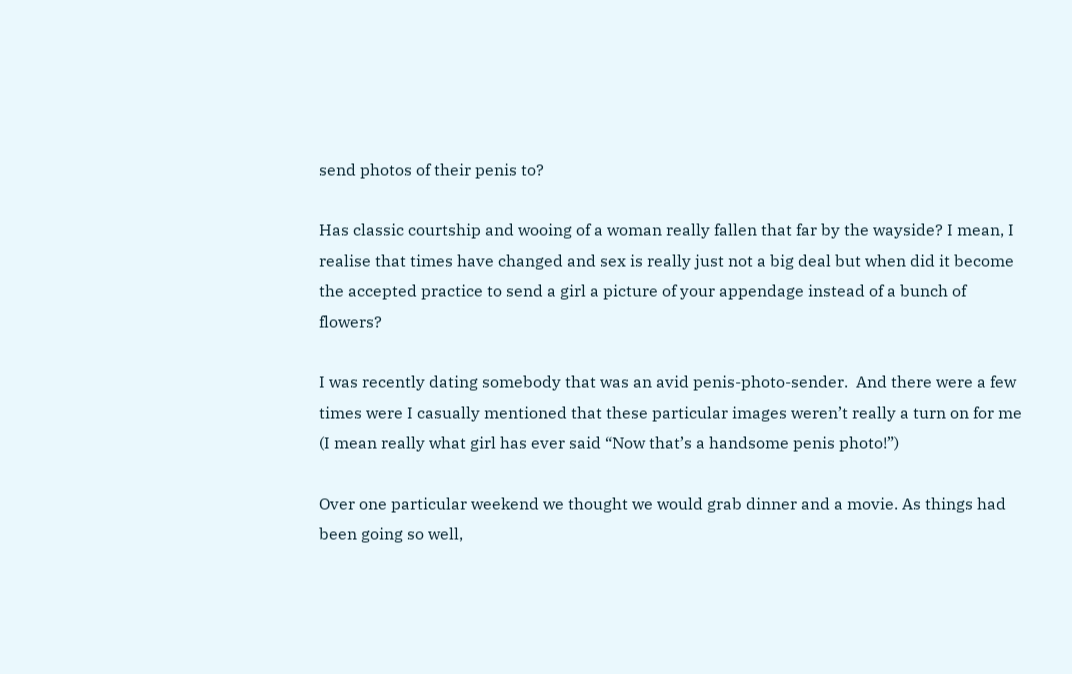send photos of their penis to?

Has classic courtship and wooing of a woman really fallen that far by the wayside? I mean, I realise that times have changed and sex is really just not a big deal but when did it become the accepted practice to send a girl a picture of your appendage instead of a bunch of flowers?

I was recently dating somebody that was an avid penis-photo-sender.  And there were a few times were I casually mentioned that these particular images weren’t really a turn on for me (I mean really what girl has ever said “Now that’s a handsome penis photo!”)

Over one particular weekend we thought we would grab dinner and a movie. As things had been going so well,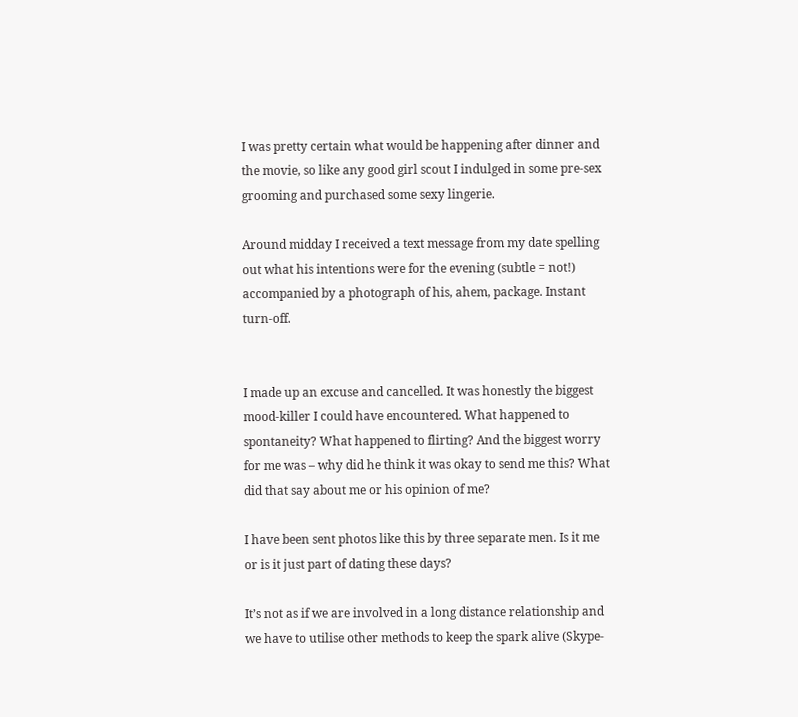I was pretty certain what would be happening after dinner and the movie, so like any good girl scout I indulged in some pre-sex grooming and purchased some sexy lingerie.

Around midday I received a text message from my date spelling out what his intentions were for the evening (subtle = not!) accompanied by a photograph of his, ahem, package. Instant turn-off.


I made up an excuse and cancelled. It was honestly the biggest mood-killer I could have encountered. What happened to spontaneity? What happened to flirting? And the biggest worry for me was – why did he think it was okay to send me this? What did that say about me or his opinion of me?

I have been sent photos like this by three separate men. Is it me or is it just part of dating these days?

It’s not as if we are involved in a long distance relationship and we have to utilise other methods to keep the spark alive (Skype-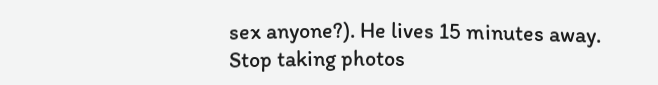sex anyone?). He lives 15 minutes away. Stop taking photos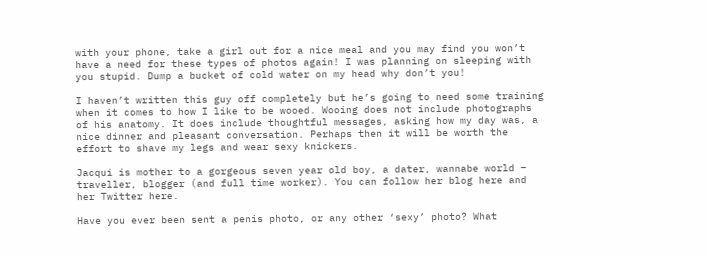with your phone, take a girl out for a nice meal and you may find you won’t have a need for these types of photos again! I was planning on sleeping with you stupid. Dump a bucket of cold water on my head why don’t you!

I haven’t written this guy off completely but he’s going to need some training when it comes to how I like to be wooed. Wooing does not include photographs of his anatomy. It does include thoughtful messages, asking how my day was, a nice dinner and pleasant conversation. Perhaps then it will be worth the effort to shave my legs and wear sexy knickers.

Jacqui is mother to a gorgeous seven year old boy, a dater, wannabe world – traveller, blogger (and full time worker). You can follow her blog here and her Twitter here.

Have you ever been sent a penis photo, or any other ‘sexy’ photo? What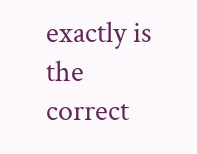exactly is the correct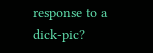response to a dick-pic?